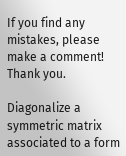If you find any mistakes, please make a comment! Thank you.

Diagonalize a symmetric matrix associated to a form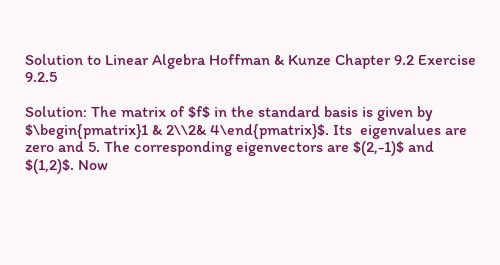Solution to Linear Algebra Hoffman & Kunze Chapter 9.2 Exercise 9.2.5

Solution: The matrix of $f$ in the standard basis is given by $\begin{pmatrix}1 & 2\\2& 4\end{pmatrix}$. Its  eigenvalues are zero and 5. The corresponding eigenvectors are $(2,-1)$ and $(1,2)$. Now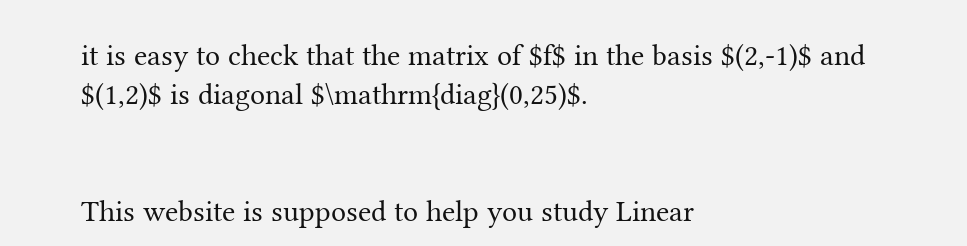it is easy to check that the matrix of $f$ in the basis $(2,-1)$ and $(1,2)$ is diagonal $\mathrm{diag}(0,25)$.


This website is supposed to help you study Linear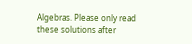Algebras. Please only read these solutions after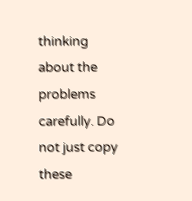thinking about the problems carefully. Do not just copy these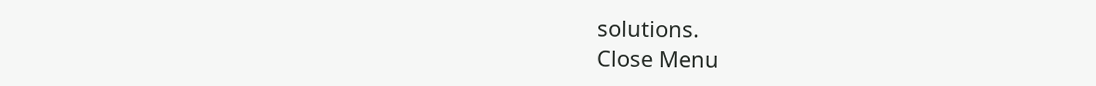solutions.
Close Menu